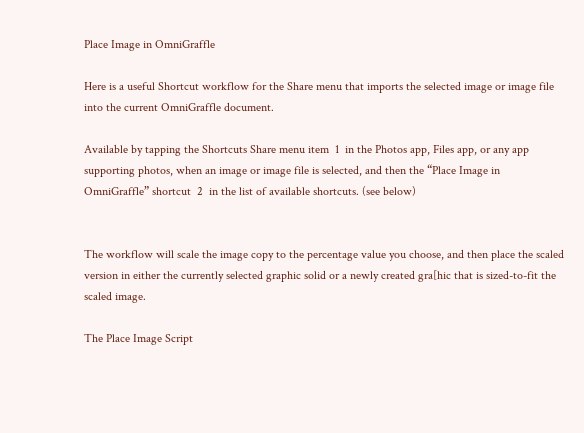Place Image in OmniGraffle

Here is a useful Shortcut workflow for the Share menu that imports the selected image or image file into the current OmniGraffle document.

Available by tapping the Shortcuts Share menu item  1  in the Photos app, Files app, or any app supporting photos, when an image or image file is selected, and then the “Place Image in OmniGraffle” shortcut  2  in the list of available shortcuts. (see below)


The workflow will scale the image copy to the percentage value you choose, and then place the scaled version in either the currently selected graphic solid or a newly created gra[hic that is sized-to-fit the scaled image.

The Place Image Script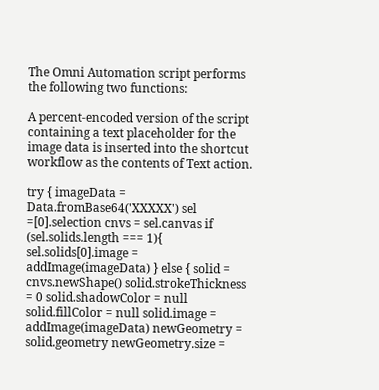The Omni Automation script performs the following two functions:

A percent-encoded version of the script containing a text placeholder for the image data is inserted into the shortcut workflow as the contents of Text action.

try { imageData = Data.fromBase64('XXXXX') sel =[0].selection cnvs = sel.canvas if (sel.solids.length === 1){ sel.solids[0].image = addImage(imageData) } else { solid = cnvs.newShape() solid.strokeThickness = 0 solid.shadowColor = null solid.fillColor = null solid.image = addImage(imageData) newGeometry = solid.geometry newGeometry.size =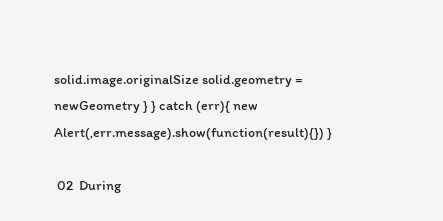solid.image.originalSize solid.geometry = newGeometry } } catch (err){ new Alert(,err.message).show(function(result){}) }

 02  During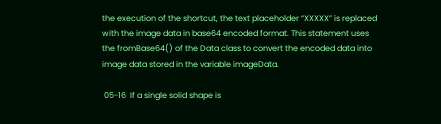the execution of the shortcut, the text placeholder “XXXXX” is replaced with the image data in base64 encoded format. This statement uses the fromBase64() of the Data class to convert the encoded data into image data stored in the variable imageData.

 05-16  If a single solid shape is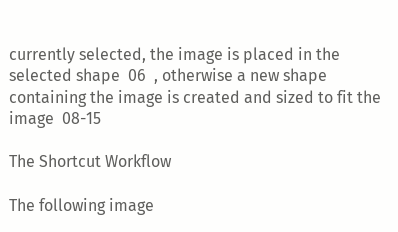currently selected, the image is placed in the selected shape  06  , otherwise a new shape containing the image is created and sized to fit the image  08-15

The Shortcut Workflow

The following image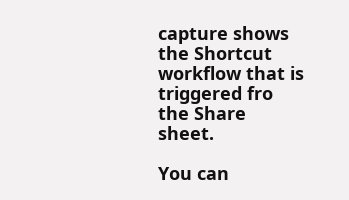capture shows the Shortcut workflow that is triggered fro the Share sheet.

You can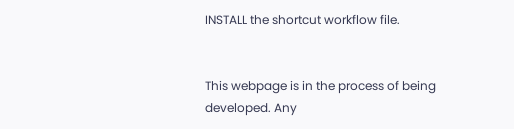INSTALL the shortcut workflow file.


This webpage is in the process of being developed. Any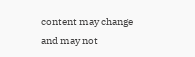content may change and may not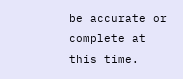be accurate or complete at this time.